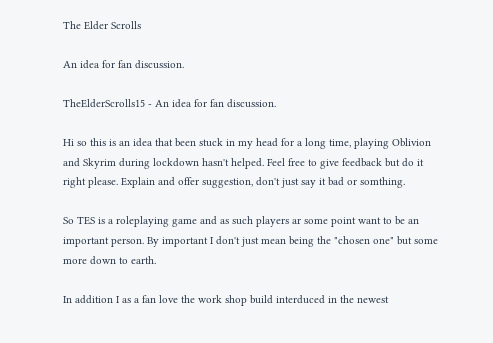The Elder Scrolls

An idea for fan discussion.

TheElderScrolls15 - An idea for fan discussion.

Hi so this is an idea that been stuck in my head for a long time, playing Oblivion and Skyrim during lockdown hasn't helped. Feel free to give feedback but do it right please. Explain and offer suggestion, don't just say it bad or somthing.

So TES is a roleplaying game and as such players ar some point want to be an important person. By important I don't just mean being the "chosen one" but some more down to earth.

In addition I as a fan love the work shop build interduced in the newest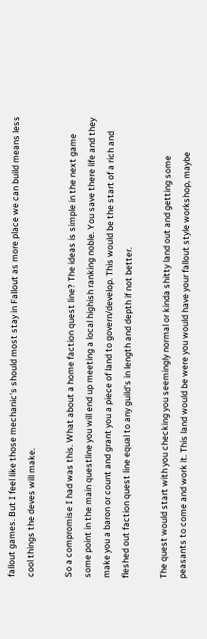fallout games. But I feel like those mechanic's should most stay in Fallout as more place we can build means less cool things the deves will make.

So a compromise I had was this. What about a home faction quest line? The ideas is simple in the next game some point in the main questline you will end up meeting a local highish ranking noble. You save there life and they make you a baron or count and grant you a piece of land to govern/develop. This would be the start of a rich and fleshed out faction quest line equal to any guild's in length and depth if not better.

The quest would start with you checking you seemingly normal or kinda shitty land out and getting some peasants to come and work it. This land would be were you would have your fallout style workshop, maybe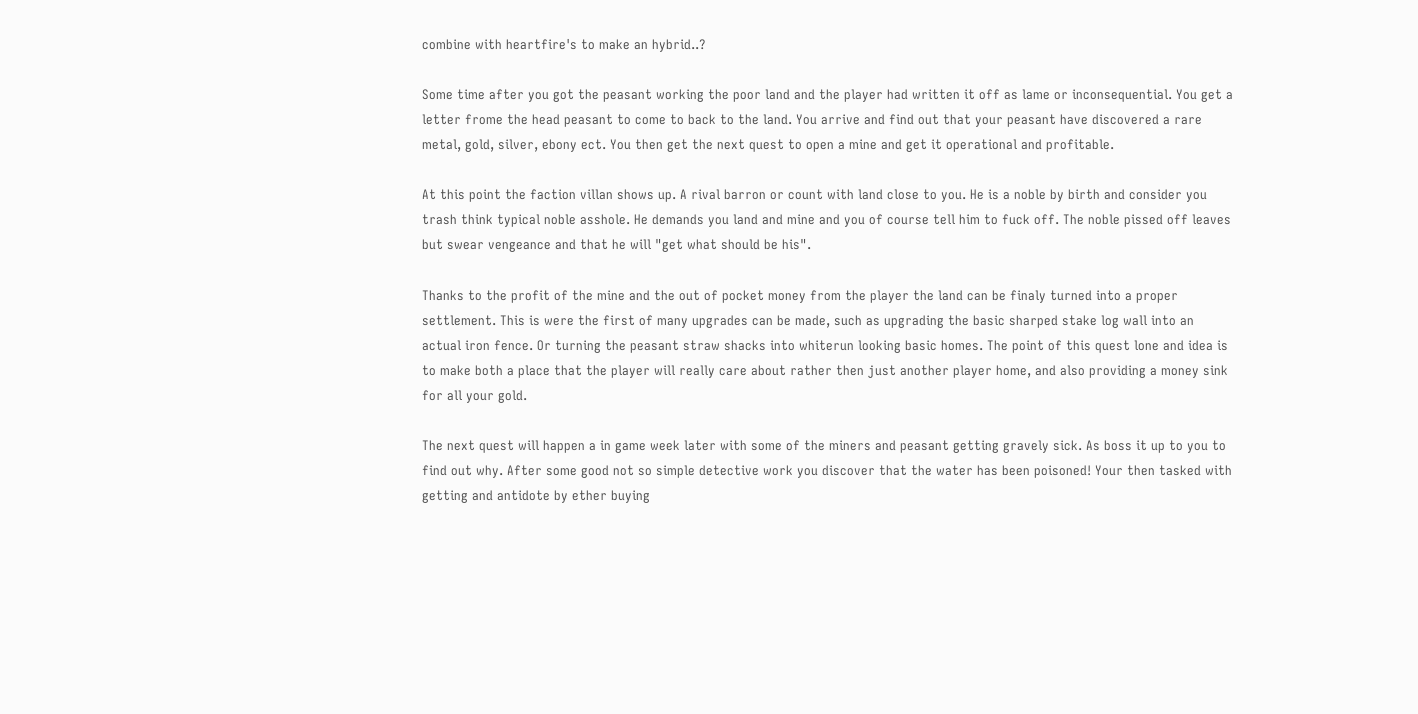combine with heartfire's to make an hybrid..?

Some time after you got the peasant working the poor land and the player had written it off as lame or inconsequential. You get a letter frome the head peasant to come to back to the land. You arrive and find out that your peasant have discovered a rare metal, gold, silver, ebony ect. You then get the next quest to open a mine and get it operational and profitable.

At this point the faction villan shows up. A rival barron or count with land close to you. He is a noble by birth and consider you trash think typical noble asshole. He demands you land and mine and you of course tell him to fuck off. The noble pissed off leaves but swear vengeance and that he will "get what should be his".

Thanks to the profit of the mine and the out of pocket money from the player the land can be finaly turned into a proper settlement. This is were the first of many upgrades can be made, such as upgrading the basic sharped stake log wall into an actual iron fence. Or turning the peasant straw shacks into whiterun looking basic homes. The point of this quest lone and idea is to make both a place that the player will really care about rather then just another player home, and also providing a money sink for all your gold.

The next quest will happen a in game week later with some of the miners and peasant getting gravely sick. As boss it up to you to find out why. After some good not so simple detective work you discover that the water has been poisoned! Your then tasked with getting and antidote by ether buying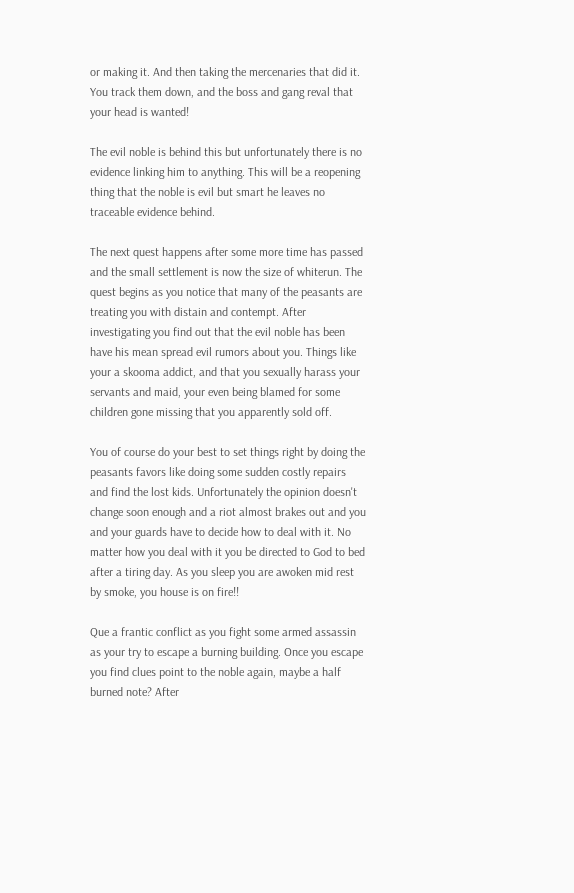or making it. And then taking the mercenaries that did it. You track them down, and the boss and gang reval that your head is wanted!

The evil noble is behind this but unfortunately there is no evidence linking him to anything. This will be a reopening thing that the noble is evil but smart he leaves no traceable evidence behind.

The next quest happens after some more time has passed and the small settlement is now the size of whiterun. The quest begins as you notice that many of the peasants are treating you with distain and contempt. After investigating you find out that the evil noble has been have his mean spread evil rumors about you. Things like your a skooma addict, and that you sexually harass your servants and maid, your even being blamed for some children gone missing that you apparently sold off.

You of course do your best to set things right by doing the peasants favors like doing some sudden costly repairs and find the lost kids. Unfortunately the opinion doesn't change soon enough and a riot almost brakes out and you and your guards have to decide how to deal with it. No matter how you deal with it you be directed to God to bed after a tiring day. As you sleep you are awoken mid rest by smoke, you house is on fire!!

Que a frantic conflict as you fight some armed assassin as your try to escape a burning building. Once you escape you find clues point to the noble again, maybe a half burned note? After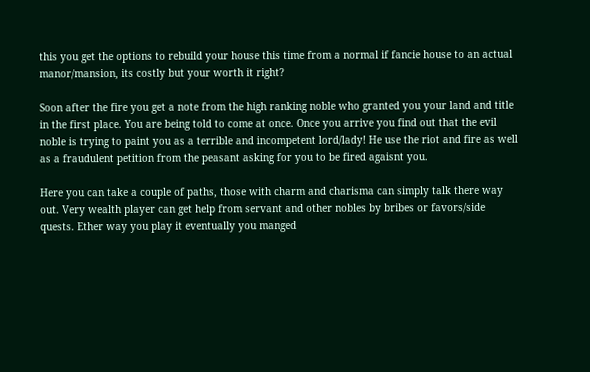this you get the options to rebuild your house this time from a normal if fancie house to an actual manor/mansion, its costly but your worth it right?

Soon after the fire you get a note from the high ranking noble who granted you your land and title in the first place. You are being told to come at once. Once you arrive you find out that the evil noble is trying to paint you as a terrible and incompetent lord/lady! He use the riot and fire as well as a fraudulent petition from the peasant asking for you to be fired agaisnt you.

Here you can take a couple of paths, those with charm and charisma can simply talk there way out. Very wealth player can get help from servant and other nobles by bribes or favors/side quests. Ether way you play it eventually you manged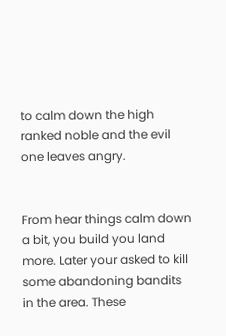to calm down the high ranked noble and the evil one leaves angry.


From hear things calm down a bit, you build you land more. Later your asked to kill some abandoning bandits in the area. These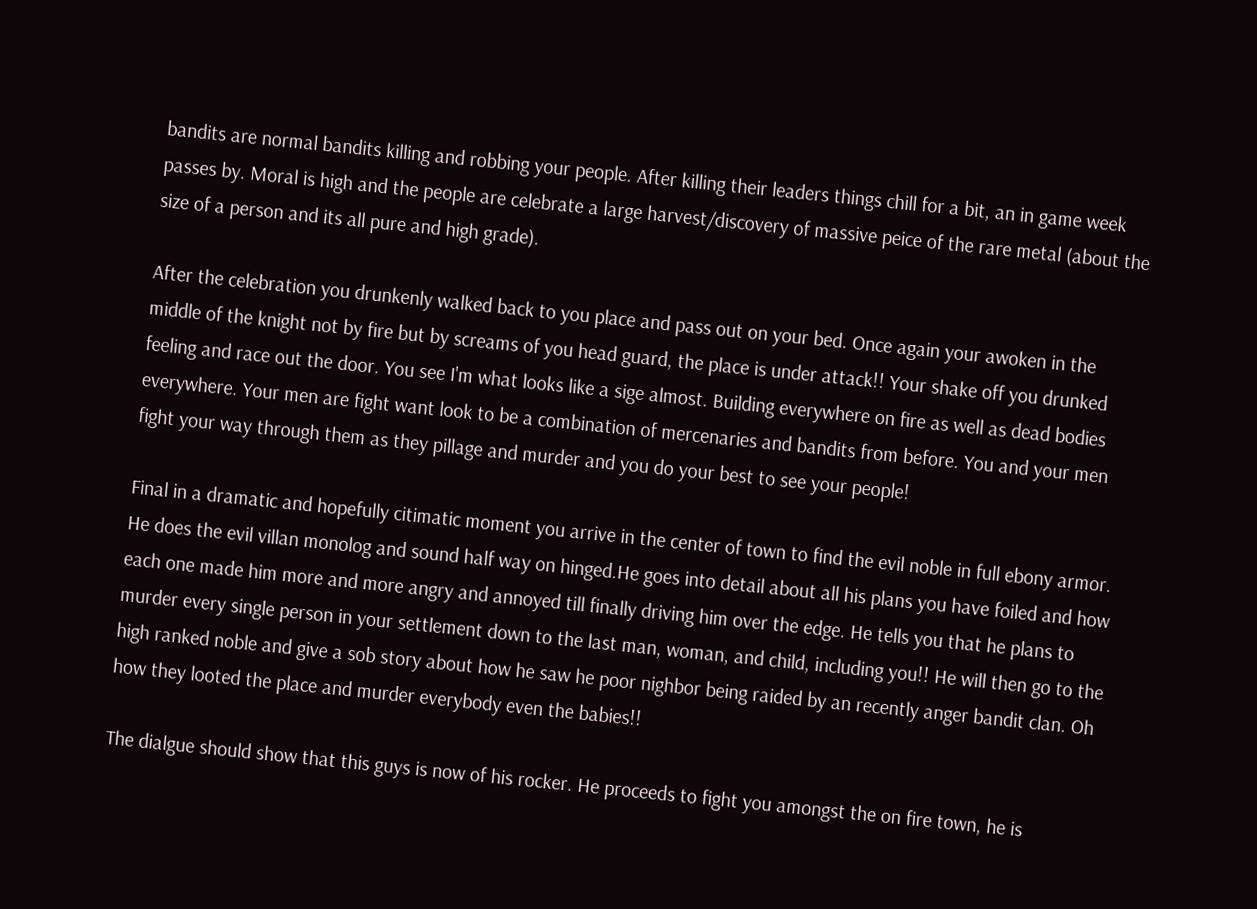bandits are normal bandits killing and robbing your people. After killing their leaders things chill for a bit, an in game week passes by. Moral is high and the people are celebrate a large harvest/discovery of massive peice of the rare metal (about the size of a person and its all pure and high grade).

After the celebration you drunkenly walked back to you place and pass out on your bed. Once again your awoken in the middle of the knight not by fire but by screams of you head guard, the place is under attack!! Your shake off you drunked feeling and race out the door. You see I'm what looks like a sige almost. Building everywhere on fire as well as dead bodies everywhere. Your men are fight want look to be a combination of mercenaries and bandits from before. You and your men fight your way through them as they pillage and murder and you do your best to see your people!

Final in a dramatic and hopefully citimatic moment you arrive in the center of town to find the evil noble in full ebony armor. He does the evil villan monolog and sound half way on hinged.He goes into detail about all his plans you have foiled and how each one made him more and more angry and annoyed till finally driving him over the edge. He tells you that he plans to murder every single person in your settlement down to the last man, woman, and child, including you!! He will then go to the high ranked noble and give a sob story about how he saw he poor nighbor being raided by an recently anger bandit clan. Oh how they looted the place and murder everybody even the babies!!

The dialgue should show that this guys is now of his rocker. He proceeds to fight you amongst the on fire town, he is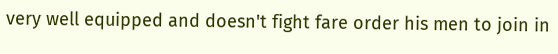very well equipped and doesn't fight fare order his men to join in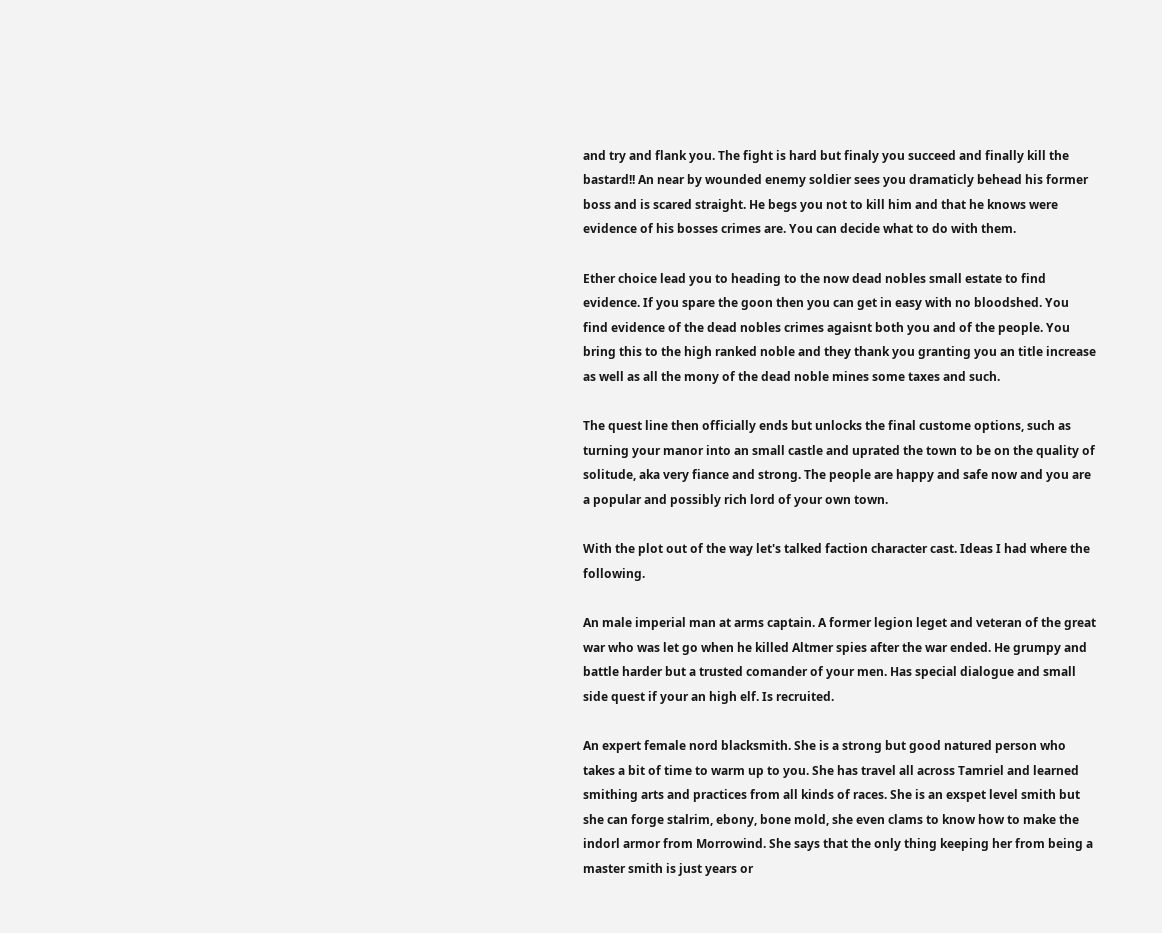and try and flank you. The fight is hard but finaly you succeed and finally kill the bastard!! An near by wounded enemy soldier sees you dramaticly behead his former boss and is scared straight. He begs you not to kill him and that he knows were evidence of his bosses crimes are. You can decide what to do with them.

Ether choice lead you to heading to the now dead nobles small estate to find evidence. If you spare the goon then you can get in easy with no bloodshed. You find evidence of the dead nobles crimes agaisnt both you and of the people. You bring this to the high ranked noble and they thank you granting you an title increase as well as all the mony of the dead noble mines some taxes and such.

The quest line then officially ends but unlocks the final custome options, such as turning your manor into an small castle and uprated the town to be on the quality of solitude, aka very fiance and strong. The people are happy and safe now and you are a popular and possibly rich lord of your own town.

With the plot out of the way let's talked faction character cast. Ideas I had where the following.

An male imperial man at arms captain. A former legion leget and veteran of the great war who was let go when he killed Altmer spies after the war ended. He grumpy and battle harder but a trusted comander of your men. Has special dialogue and small side quest if your an high elf. Is recruited.

An expert female nord blacksmith. She is a strong but good natured person who takes a bit of time to warm up to you. She has travel all across Tamriel and learned smithing arts and practices from all kinds of races. She is an exspet level smith but she can forge stalrim, ebony, bone mold, she even clams to know how to make the indorl armor from Morrowind. She says that the only thing keeping her from being a master smith is just years or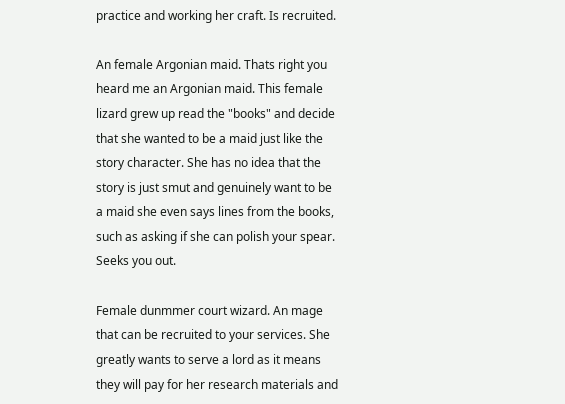practice and working her craft. Is recruited.

An female Argonian maid. Thats right you heard me an Argonian maid. This female lizard grew up read the "books" and decide that she wanted to be a maid just like the story character. She has no idea that the story is just smut and genuinely want to be a maid she even says lines from the books, such as asking if she can polish your spear. Seeks you out.

Female dunmmer court wizard. An mage that can be recruited to your services. She greatly wants to serve a lord as it means they will pay for her research materials and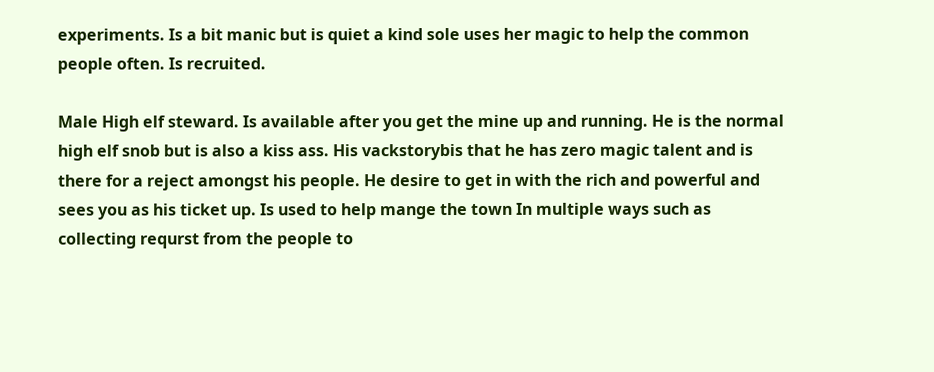experiments. Is a bit manic but is quiet a kind sole uses her magic to help the common people often. Is recruited.

Male High elf steward. Is available after you get the mine up and running. He is the normal high elf snob but is also a kiss ass. His vackstorybis that he has zero magic talent and is there for a reject amongst his people. He desire to get in with the rich and powerful and sees you as his ticket up. Is used to help mange the town In multiple ways such as collecting requrst from the people to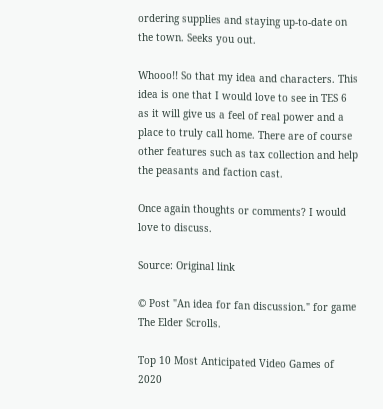ordering supplies and staying up-to-date on the town. Seeks you out.

Whooo!! So that my idea and characters. This idea is one that I would love to see in TES 6 as it will give us a feel of real power and a place to truly call home. There are of course other features such as tax collection and help the peasants and faction cast.

Once again thoughts or comments? I would love to discuss.

Source: Original link

© Post "An idea for fan discussion." for game The Elder Scrolls.

Top 10 Most Anticipated Video Games of 2020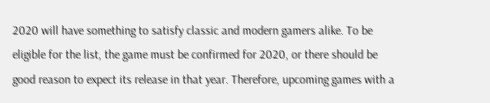2020 will have something to satisfy classic and modern gamers alike. To be eligible for the list, the game must be confirmed for 2020, or there should be good reason to expect its release in that year. Therefore, upcoming games with a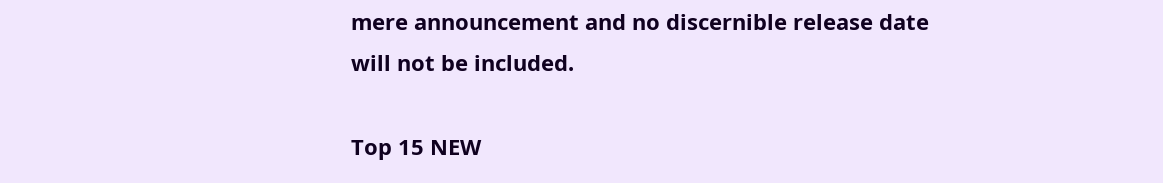mere announcement and no discernible release date will not be included.

Top 15 NEW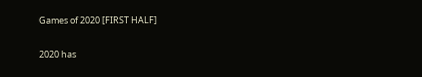Games of 2020 [FIRST HALF]

2020 has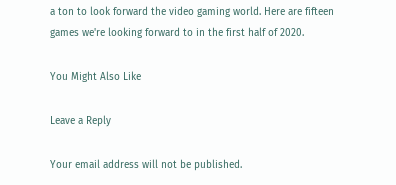a ton to look forward the video gaming world. Here are fifteen games we're looking forward to in the first half of 2020.

You Might Also Like

Leave a Reply

Your email address will not be published.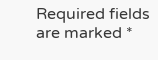Required fields are marked *